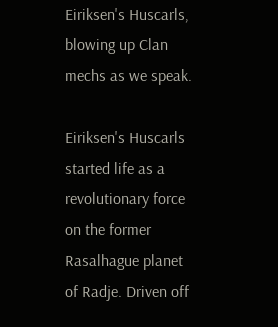Eiriksen's Huscarls, blowing up Clan mechs as we speak.

Eiriksen's Huscarls started life as a revolutionary force on the former Rasalhague planet of Radje. Driven off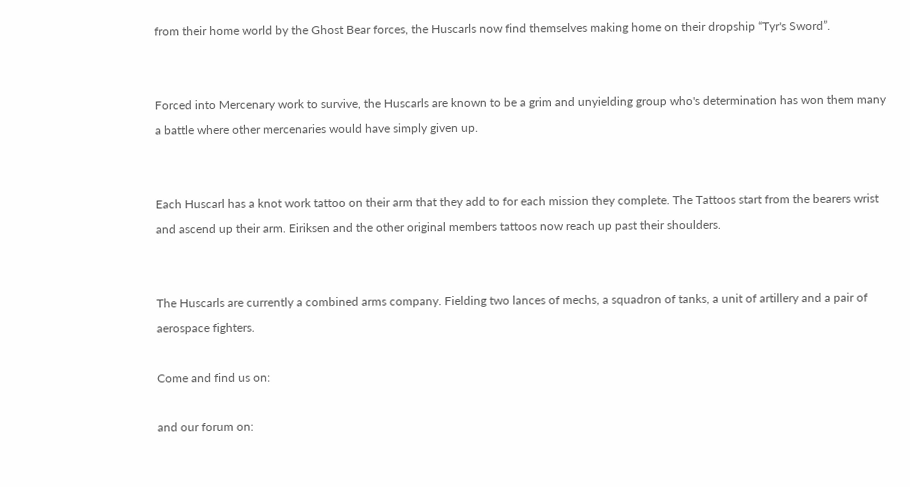from their home world by the Ghost Bear forces, the Huscarls now find themselves making home on their dropship “Tyr's Sword”.


Forced into Mercenary work to survive, the Huscarls are known to be a grim and unyielding group who's determination has won them many a battle where other mercenaries would have simply given up.


Each Huscarl has a knot work tattoo on their arm that they add to for each mission they complete. The Tattoos start from the bearers wrist and ascend up their arm. Eiriksen and the other original members tattoos now reach up past their shoulders.


The Huscarls are currently a combined arms company. Fielding two lances of mechs, a squadron of tanks, a unit of artillery and a pair of aerospace fighters.

Come and find us on:

and our forum on: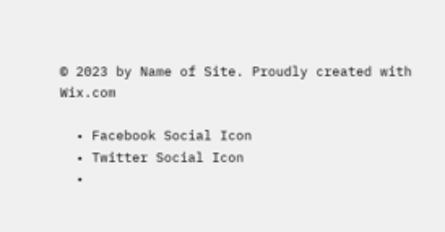© 2023 by Name of Site. Proudly created with Wix.com

  • Facebook Social Icon
  • Twitter Social Icon
  •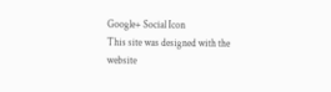Google+ Social Icon
This site was designed with the
website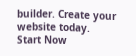builder. Create your website today.
Start Now